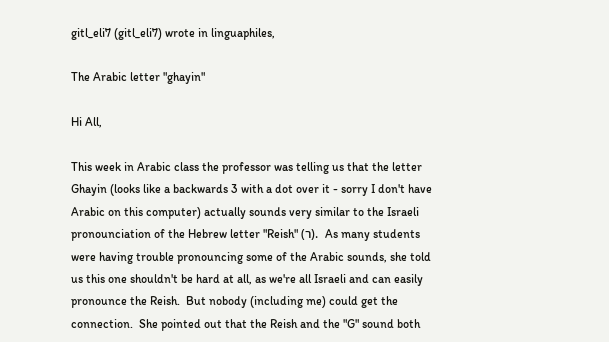gitl_eli7 (gitl_eli7) wrote in linguaphiles,

The Arabic letter "ghayin"

Hi All,

This week in Arabic class the professor was telling us that the letter Ghayin (looks like a backwards 3 with a dot over it - sorry I don't have Arabic on this computer) actually sounds very similar to the Israeli pronounciation of the Hebrew letter "Reish" (ר).  As many students were having trouble pronouncing some of the Arabic sounds, she told us this one shouldn't be hard at all, as we're all Israeli and can easily pronounce the Reish.  But nobody (including me) could get the connection.  She pointed out that the Reish and the "G" sound both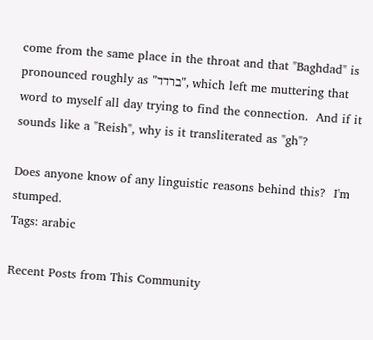come from the same place in the throat and that "Baghdad" is pronounced roughly as "ברדד", which left me muttering that word to myself all day trying to find the connection.  And if it sounds like a "Reish", why is it transliterated as "gh"?

Does anyone know of any linguistic reasons behind this?  I'm stumped.
Tags: arabic

Recent Posts from This Community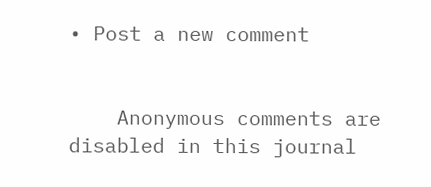• Post a new comment


    Anonymous comments are disabled in this journal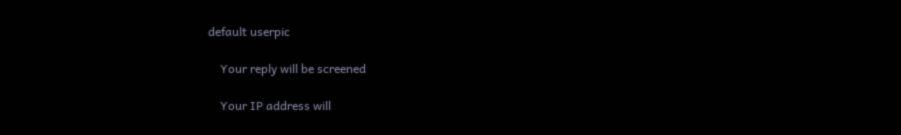default userpic

    Your reply will be screened

    Your IP address will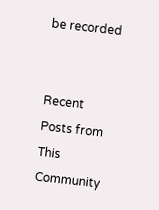be recorded


Recent Posts from This Community